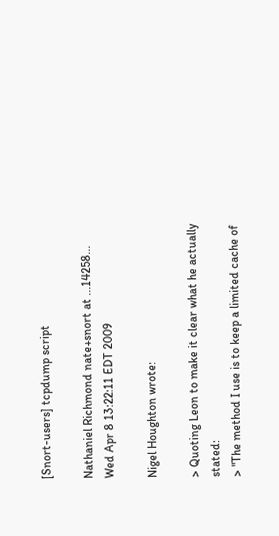[Snort-users] tcpdump script

Nathaniel Richmond nate+snort at ...14258...
Wed Apr 8 13:22:11 EDT 2009

Nigel Houghton wrote:

> Quoting Leon to make it clear what he actually stated:
> "The method I use is to keep a limited cache of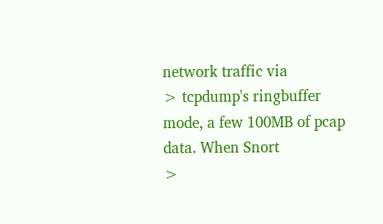network traffic via
> tcpdump's ringbuffer mode, a few 100MB of pcap data. When Snort
>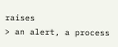raises
> an alert, a process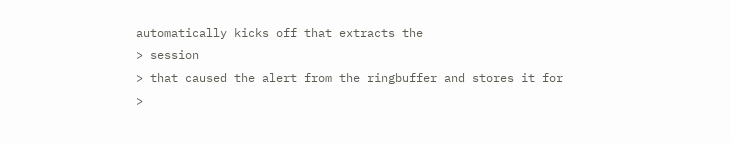automatically kicks off that extracts the
> session
> that caused the alert from the ringbuffer and stores it for
>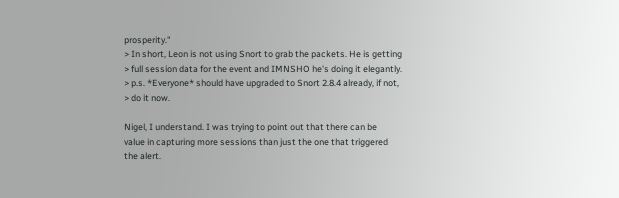prosperity."
> In short, Leon is not using Snort to grab the packets. He is getting
> full session data for the event and IMNSHO he's doing it elegantly.
> p.s. *Everyone* should have upgraded to Snort 2.8.4 already, if not,
> do it now.

Nigel, I understand. I was trying to point out that there can be
value in capturing more sessions than just the one that triggered
the alert.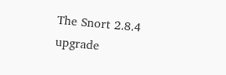The Snort 2.8.4 upgrade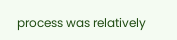process was relatively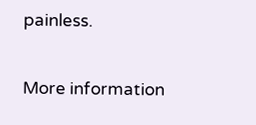painless.

More information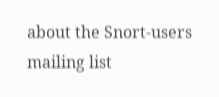about the Snort-users mailing list